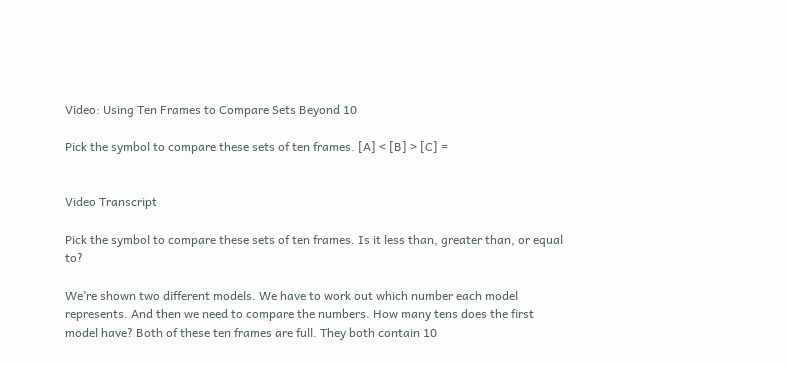Video: Using Ten Frames to Compare Sets Beyond 10

Pick the symbol to compare these sets of ten frames. [A] < [B] > [C] =


Video Transcript

Pick the symbol to compare these sets of ten frames. Is it less than, greater than, or equal to?

We’re shown two different models. We have to work out which number each model represents. And then we need to compare the numbers. How many tens does the first model have? Both of these ten frames are full. They both contain 10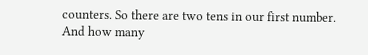counters. So there are two tens in our first number. And how many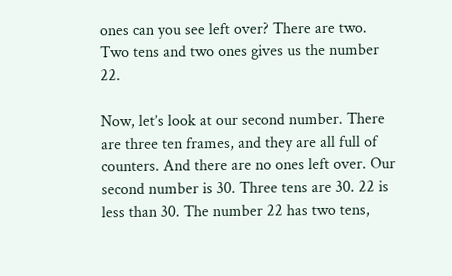ones can you see left over? There are two. Two tens and two ones gives us the number 22.

Now, let’s look at our second number. There are three ten frames, and they are all full of counters. And there are no ones left over. Our second number is 30. Three tens are 30. 22 is less than 30. The number 22 has two tens,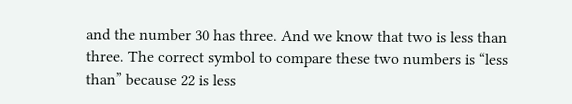and the number 30 has three. And we know that two is less than three. The correct symbol to compare these two numbers is “less than” because 22 is less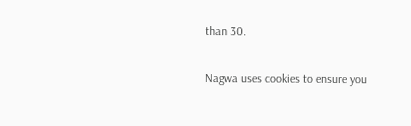than 30.

Nagwa uses cookies to ensure you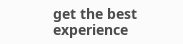get the best experience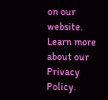on our website. Learn more about our Privacy Policy.